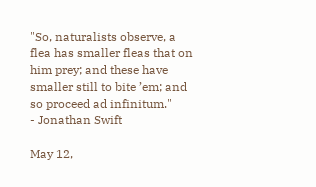"So, naturalists observe, a flea has smaller fleas that on him prey; and these have smaller still to bite ’em; and so proceed ad infinitum."
- Jonathan Swift

May 12,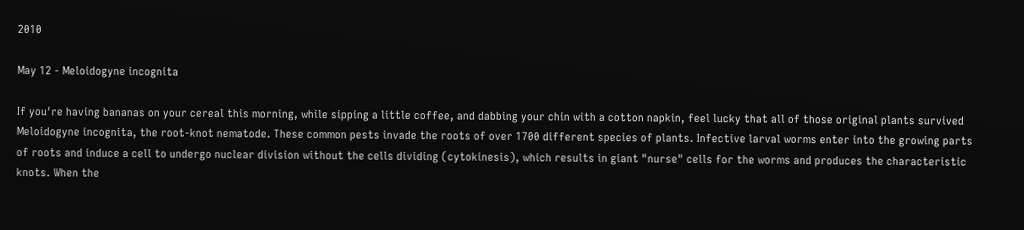2010

May 12 - Meloidogyne incognita

If you're having bananas on your cereal this morning, while sipping a little coffee, and dabbing your chin with a cotton napkin, feel lucky that all of those original plants survived Meloidogyne incognita, the root-knot nematode. These common pests invade the roots of over 1700 different species of plants. Infective larval worms enter into the growing parts of roots and induce a cell to undergo nuclear division without the cells dividing (cytokinesis), which results in giant "nurse" cells for the worms and produces the characteristic knots. When the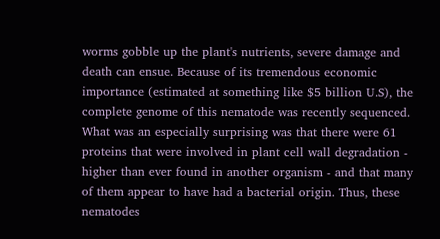worms gobble up the plant's nutrients, severe damage and death can ensue. Because of its tremendous economic importance (estimated at something like $5 billion U.S), the complete genome of this nematode was recently sequenced. What was an especially surprising was that there were 61 proteins that were involved in plant cell wall degradation - higher than ever found in another organism - and that many of them appear to have had a bacterial origin. Thus, these nematodes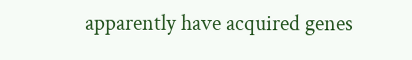apparently have acquired genes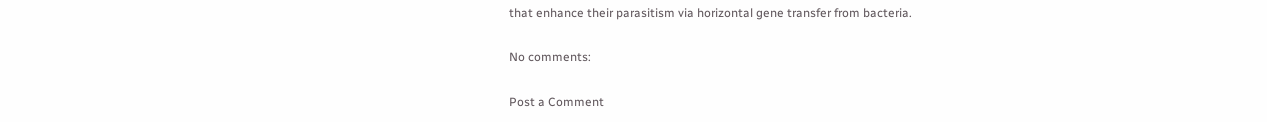that enhance their parasitism via horizontal gene transfer from bacteria.

No comments:

Post a Comment